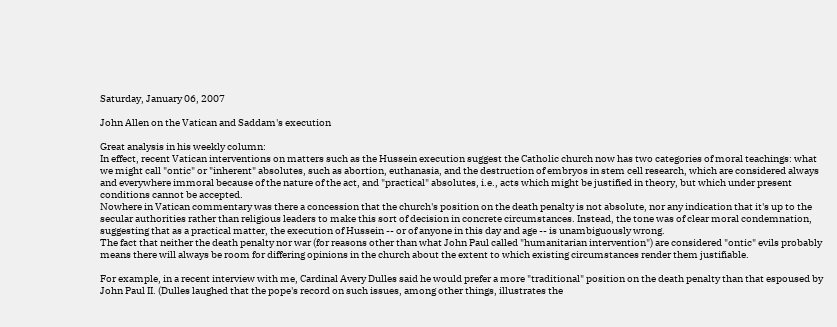Saturday, January 06, 2007

John Allen on the Vatican and Saddam's execution

Great analysis in his weekly column:
In effect, recent Vatican interventions on matters such as the Hussein execution suggest the Catholic church now has two categories of moral teachings: what we might call "ontic" or "inherent" absolutes, such as abortion, euthanasia, and the destruction of embryos in stem cell research, which are considered always and everywhere immoral because of the nature of the act, and "practical" absolutes, i.e., acts which might be justified in theory, but which under present conditions cannot be accepted.
Nowhere in Vatican commentary was there a concession that the church's position on the death penalty is not absolute, nor any indication that it's up to the secular authorities rather than religious leaders to make this sort of decision in concrete circumstances. Instead, the tone was of clear moral condemnation, suggesting that as a practical matter, the execution of Hussein -- or of anyone in this day and age -- is unambiguously wrong.
The fact that neither the death penalty nor war (for reasons other than what John Paul called "humanitarian intervention") are considered "ontic" evils probably means there will always be room for differing opinions in the church about the extent to which existing circumstances render them justifiable.

For example, in a recent interview with me, Cardinal Avery Dulles said he would prefer a more "traditional" position on the death penalty than that espoused by John Paul II. (Dulles laughed that the pope's record on such issues, among other things, illustrates the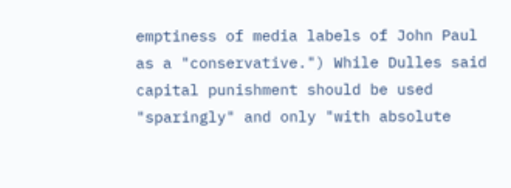emptiness of media labels of John Paul as a "conservative.") While Dulles said capital punishment should be used "sparingly" and only "with absolute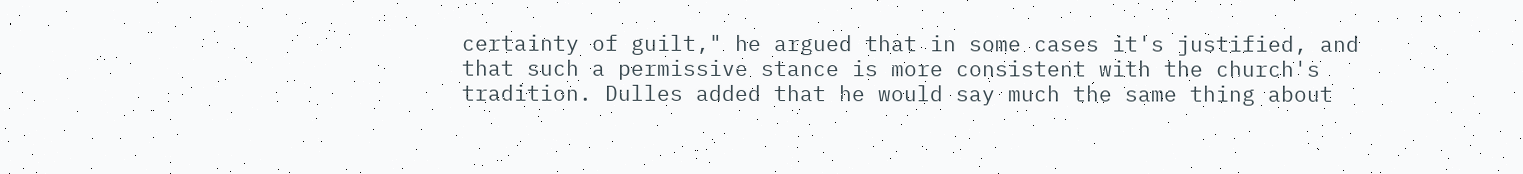certainty of guilt," he argued that in some cases it's justified, and that such a permissive stance is more consistent with the church's tradition. Dulles added that he would say much the same thing about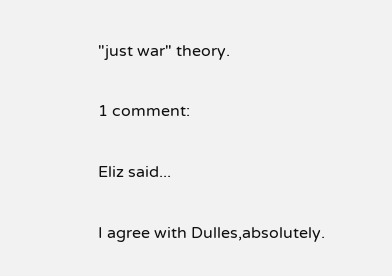"just war" theory.

1 comment:

Eliz said...

I agree with Dulles,absolutely.